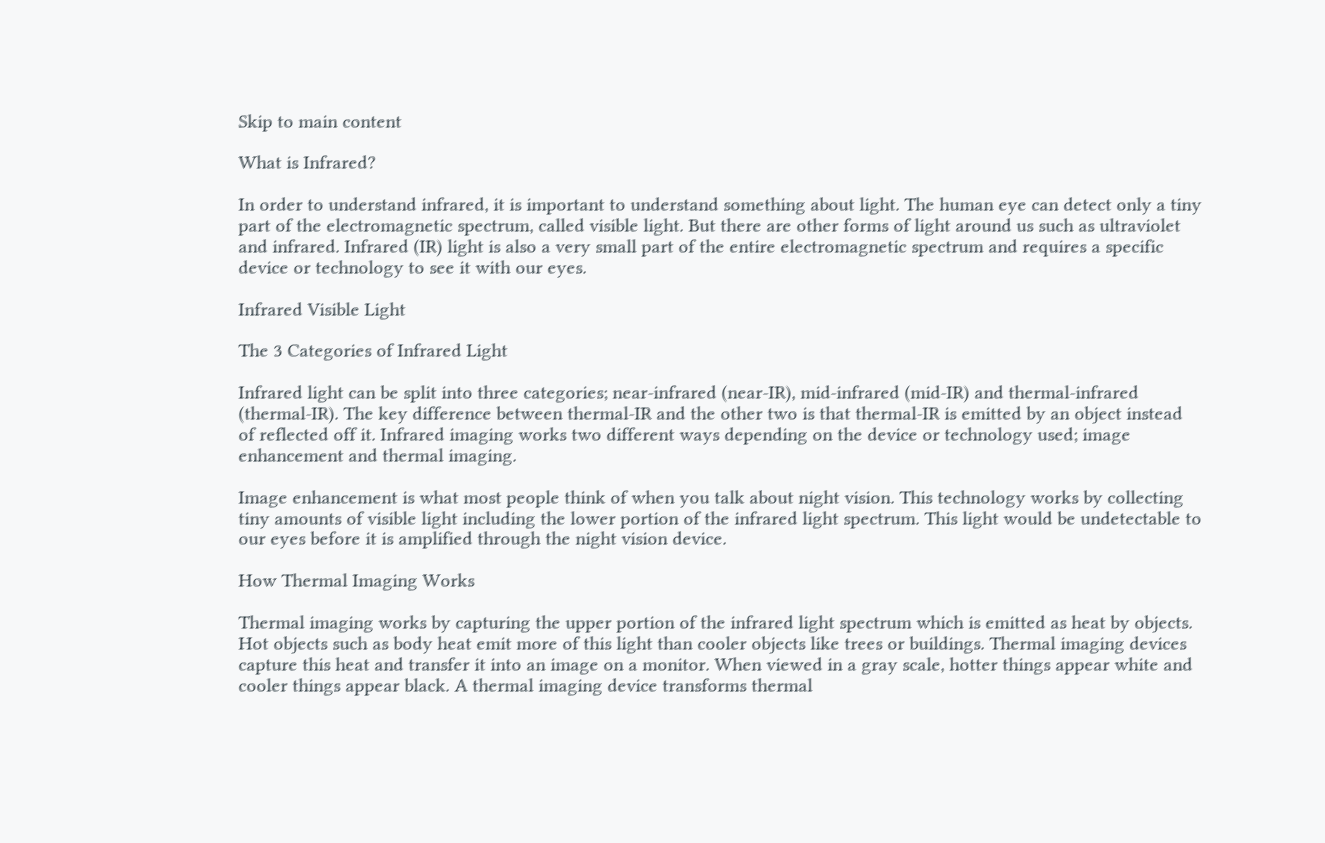Skip to main content

What is Infrared?

In order to understand infrared, it is important to understand something about light. The human eye can detect only a tiny part of the electromagnetic spectrum, called visible light. But there are other forms of light around us such as ultraviolet and infrared. Infrared (IR) light is also a very small part of the entire electromagnetic spectrum and requires a specific device or technology to see it with our eyes.

Infrared Visible Light

The 3 Categories of Infrared Light

Infrared light can be split into three categories; near-infrared (near-IR), mid-infrared (mid-IR) and thermal-infrared (thermal-IR). The key difference between thermal-IR and the other two is that thermal-IR is emitted by an object instead of reflected off it. Infrared imaging works two different ways depending on the device or technology used; image enhancement and thermal imaging.

Image enhancement is what most people think of when you talk about night vision. This technology works by collecting tiny amounts of visible light including the lower portion of the infrared light spectrum. This light would be undetectable to our eyes before it is amplified through the night vision device.

How Thermal Imaging Works

Thermal imaging works by capturing the upper portion of the infrared light spectrum which is emitted as heat by objects. Hot objects such as body heat emit more of this light than cooler objects like trees or buildings. Thermal imaging devices capture this heat and transfer it into an image on a monitor. When viewed in a gray scale, hotter things appear white and cooler things appear black. A thermal imaging device transforms thermal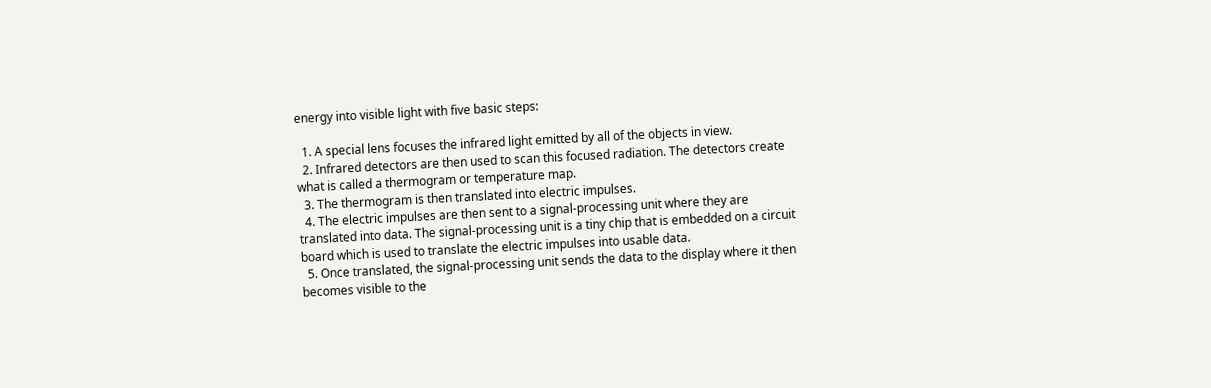energy into visible light with five basic steps:

  1. A special lens focuses the infrared light emitted by all of the objects in view.
  2. Infrared detectors are then used to scan this focused radiation. The detectors create what is called a thermogram or temperature map.
  3. The thermogram is then translated into electric impulses.
  4. The electric impulses are then sent to a signal-processing unit where they are translated into data. The signal-processing unit is a tiny chip that is embedded on a circuit board which is used to translate the electric impulses into usable data.
  5. Once translated, the signal-processing unit sends the data to the display where it then becomes visible to the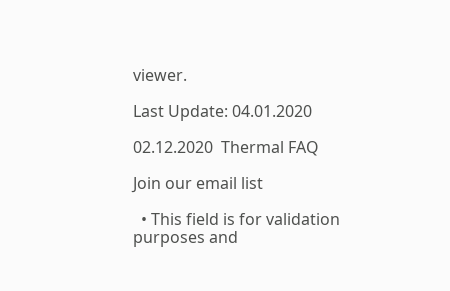viewer.

Last Update: 04.01.2020

02.12.2020  Thermal FAQ

Join our email list

  • This field is for validation purposes and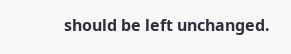should be left unchanged.